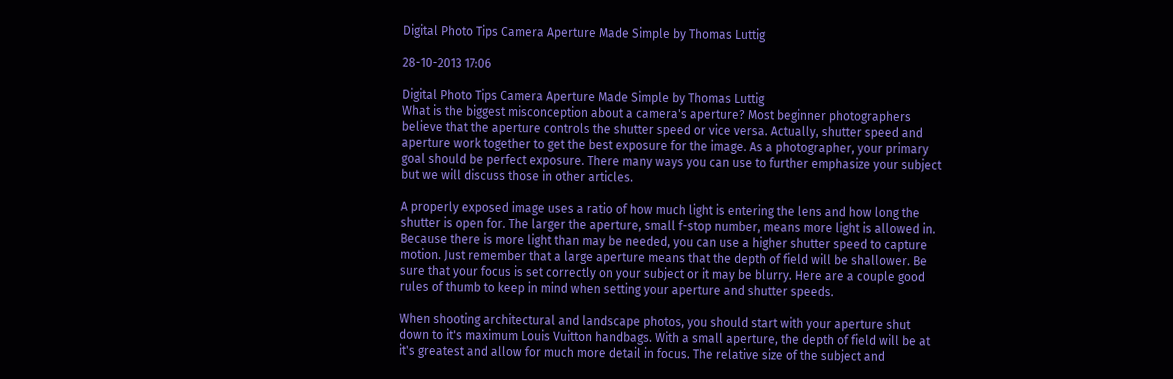Digital Photo Tips Camera Aperture Made Simple by Thomas Luttig

28-10-2013 17:06

Digital Photo Tips Camera Aperture Made Simple by Thomas Luttig
What is the biggest misconception about a camera's aperture? Most beginner photographers believe that the aperture controls the shutter speed or vice versa. Actually, shutter speed and aperture work together to get the best exposure for the image. As a photographer, your primary goal should be perfect exposure. There many ways you can use to further emphasize your subject but we will discuss those in other articles.

A properly exposed image uses a ratio of how much light is entering the lens and how long the shutter is open for. The larger the aperture, small f-stop number, means more light is allowed in. Because there is more light than may be needed, you can use a higher shutter speed to capture motion. Just remember that a large aperture means that the depth of field will be shallower. Be sure that your focus is set correctly on your subject or it may be blurry. Here are a couple good rules of thumb to keep in mind when setting your aperture and shutter speeds.

When shooting architectural and landscape photos, you should start with your aperture shut down to it's maximum Louis Vuitton handbags. With a small aperture, the depth of field will be at it's greatest and allow for much more detail in focus. The relative size of the subject and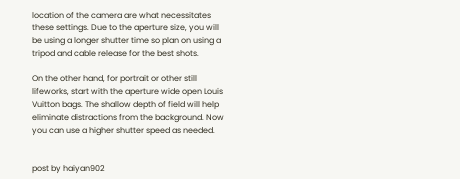location of the camera are what necessitates these settings. Due to the aperture size, you will be using a longer shutter time so plan on using a tripod and cable release for the best shots.

On the other hand, for portrait or other still lifeworks, start with the aperture wide open Louis Vuitton bags. The shallow depth of field will help eliminate distractions from the background. Now you can use a higher shutter speed as needed.


post by haiyan902